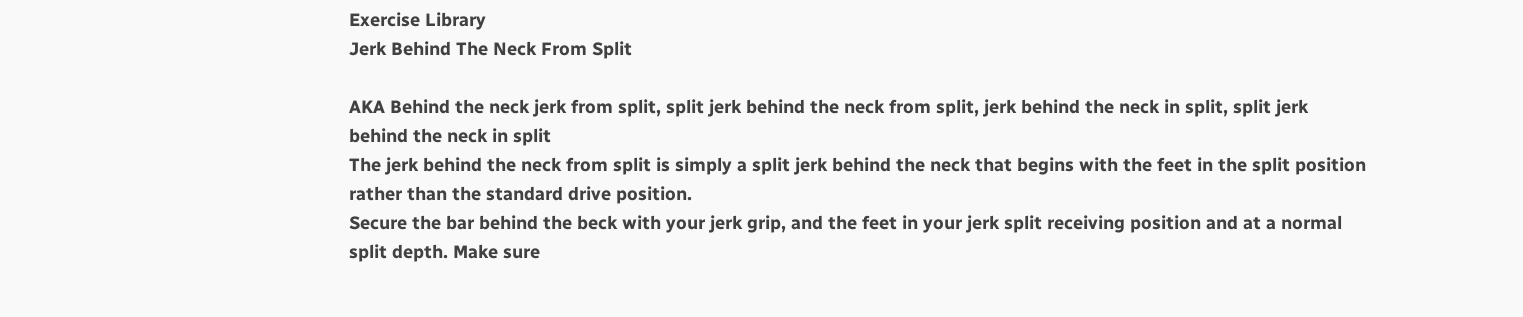Exercise Library
Jerk Behind The Neck From Split

AKA Behind the neck jerk from split, split jerk behind the neck from split, jerk behind the neck in split, split jerk behind the neck in split
The jerk behind the neck from split is simply a split jerk behind the neck that begins with the feet in the split position rather than the standard drive position.
Secure the bar behind the beck with your jerk grip, and the feet in your jerk split receiving position and at a normal split depth. Make sure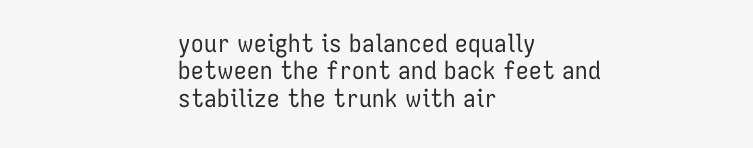your weight is balanced equally between the front and back feet and stabilize the trunk with air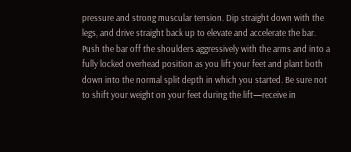pressure and strong muscular tension. Dip straight down with the legs, and drive straight back up to elevate and accelerate the bar. Push the bar off the shoulders aggressively with the arms and into a fully locked overhead position as you lift your feet and plant both down into the normal split depth in which you started. Be sure not to shift your weight on your feet during the lift—receive in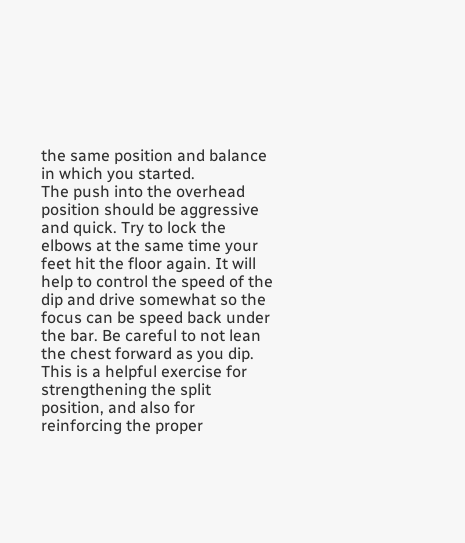the same position and balance in which you started.
The push into the overhead position should be aggressive and quick. Try to lock the elbows at the same time your feet hit the floor again. It will help to control the speed of the dip and drive somewhat so the focus can be speed back under the bar. Be careful to not lean the chest forward as you dip.
This is a helpful exercise for strengthening the split position, and also for reinforcing the proper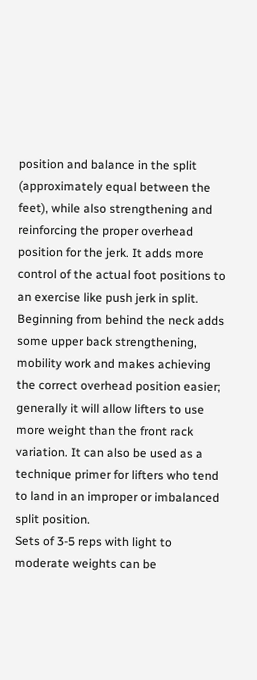position and balance in the split (approximately equal between the feet), while also strengthening and reinforcing the proper overhead position for the jerk. It adds more control of the actual foot positions to an exercise like push jerk in split. Beginning from behind the neck adds some upper back strengthening, mobility work and makes achieving the correct overhead position easier; generally it will allow lifters to use more weight than the front rack variation. It can also be used as a technique primer for lifters who tend to land in an improper or imbalanced split position.
Sets of 3-5 reps with light to moderate weights can be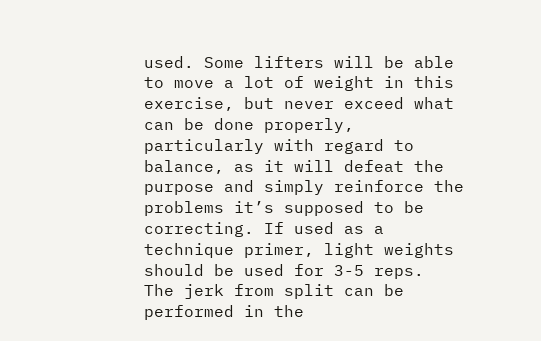used. Some lifters will be able to move a lot of weight in this exercise, but never exceed what can be done properly, particularly with regard to balance, as it will defeat the purpose and simply reinforce the problems it’s supposed to be correcting. If used as a technique primer, light weights should be used for 3-5 reps.
The jerk from split can be performed in the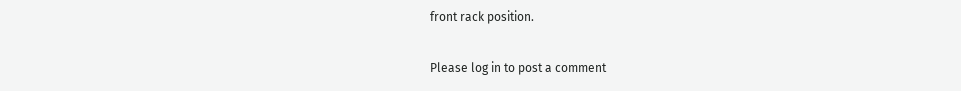front rack position.

Please log in to post a comment